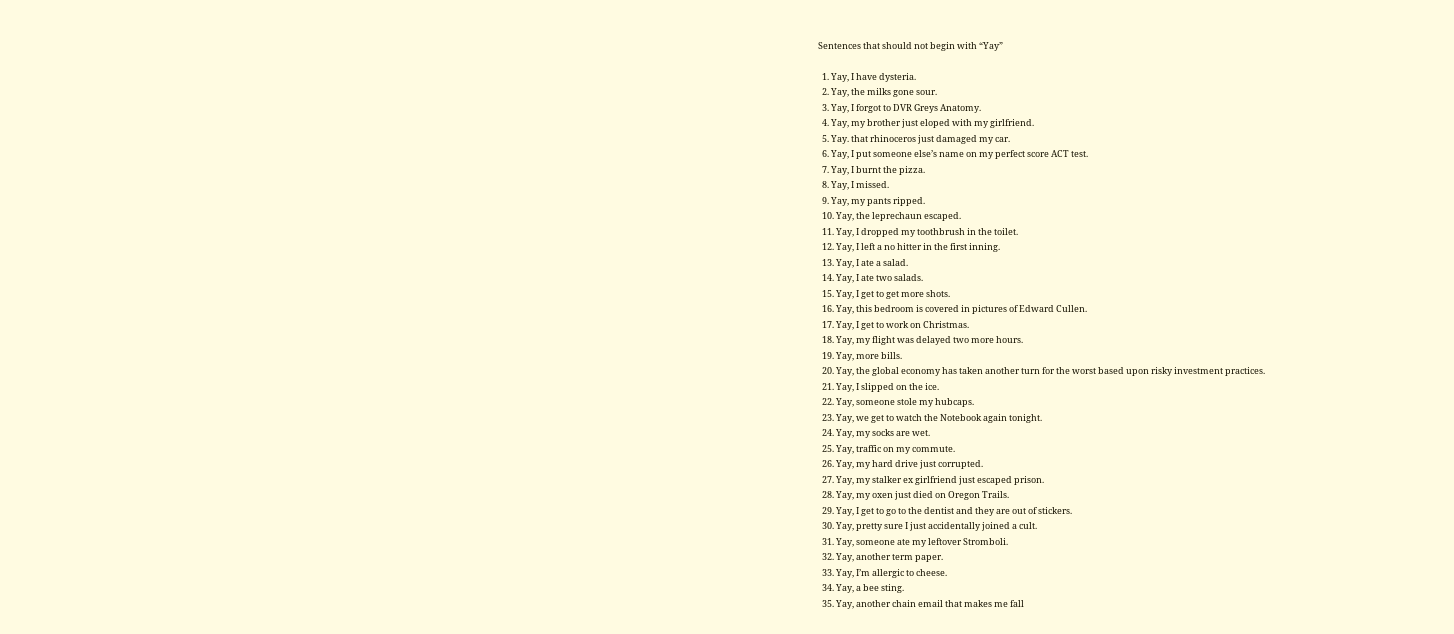Sentences that should not begin with “Yay”

  1. Yay, I have dysteria.
  2. Yay, the milks gone sour.
  3. Yay, I forgot to DVR Greys Anatomy.
  4. Yay, my brother just eloped with my girlfriend.
  5. Yay. that rhinoceros just damaged my car.
  6. Yay, I put someone else’s name on my perfect score ACT test.
  7. Yay, I burnt the pizza.
  8. Yay, I missed.
  9. Yay, my pants ripped.
  10. Yay, the leprechaun escaped.
  11. Yay, I dropped my toothbrush in the toilet.
  12. Yay, I left a no hitter in the first inning.
  13. Yay, I ate a salad.
  14. Yay, I ate two salads.
  15. Yay, I get to get more shots.
  16. Yay, this bedroom is covered in pictures of Edward Cullen.
  17. Yay, I get to work on Christmas.
  18. Yay, my flight was delayed two more hours.
  19. Yay, more bills.
  20. Yay, the global economy has taken another turn for the worst based upon risky investment practices.
  21. Yay, I slipped on the ice.
  22. Yay, someone stole my hubcaps.
  23. Yay, we get to watch the Notebook again tonight.
  24. Yay, my socks are wet.
  25. Yay, traffic on my commute.
  26. Yay, my hard drive just corrupted.
  27. Yay, my stalker ex girlfriend just escaped prison.
  28. Yay, my oxen just died on Oregon Trails.
  29. Yay, I get to go to the dentist and they are out of stickers.
  30. Yay, pretty sure I just accidentally joined a cult.
  31. Yay, someone ate my leftover Stromboli.
  32. Yay, another term paper.
  33. Yay, I’m allergic to cheese.
  34. Yay, a bee sting.
  35. Yay, another chain email that makes me fall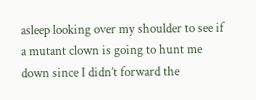asleep looking over my shoulder to see if a mutant clown is going to hunt me down since I didn’t forward the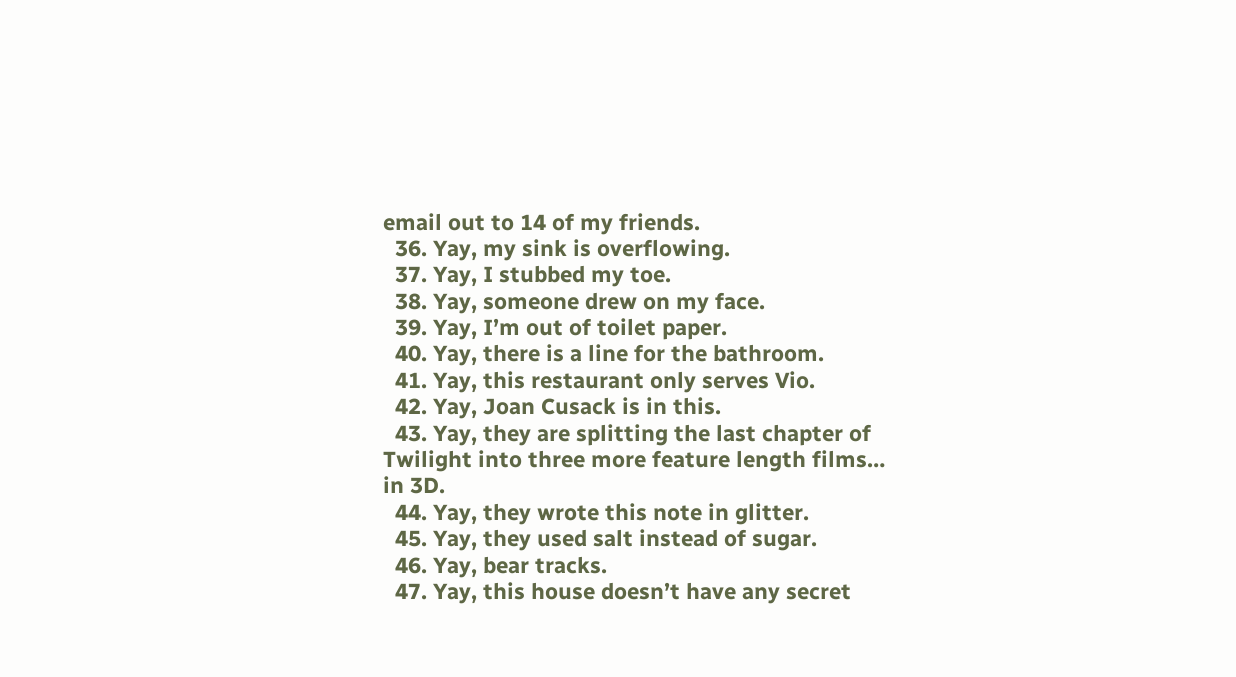email out to 14 of my friends.
  36. Yay, my sink is overflowing.
  37. Yay, I stubbed my toe.
  38. Yay, someone drew on my face.
  39. Yay, I’m out of toilet paper.
  40. Yay, there is a line for the bathroom.
  41. Yay, this restaurant only serves Vio.
  42. Yay, Joan Cusack is in this.
  43. Yay, they are splitting the last chapter of Twilight into three more feature length films… in 3D.
  44. Yay, they wrote this note in glitter.
  45. Yay, they used salt instead of sugar.
  46. Yay, bear tracks.
  47. Yay, this house doesn’t have any secret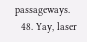passageways.
  48. Yay, laser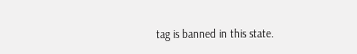tag is banned in this state.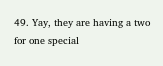49. Yay, they are having a two for one special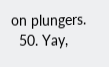on plungers.
  50. Yay,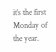it’s the first Monday of the year.